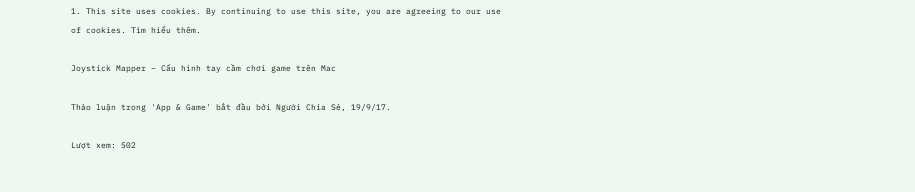1. This site uses cookies. By continuing to use this site, you are agreeing to our use of cookies. Tìm hiểu thêm.

Joystick Mapper – Cấu hình tay cầm chơi game trên Mac

Thảo luận trong 'App & Game' bắt đầu bởi Người Chia Sẻ, 19/9/17.

Lượt xem: 502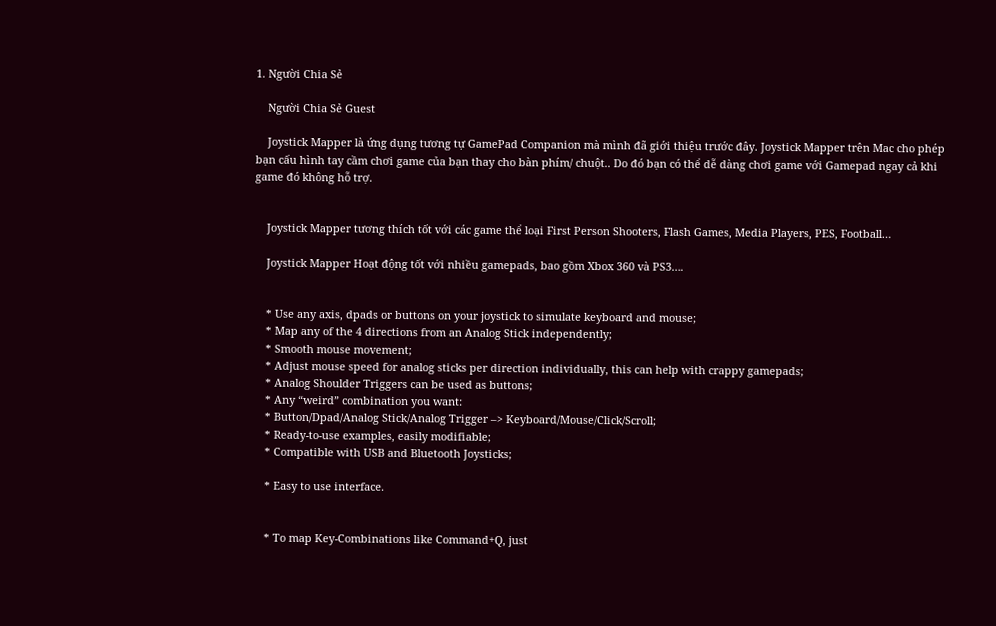1. Người Chia Sẻ

    Người Chia Sẻ Guest

    Joystick Mapper là ứng dụng tương tự GamePad Companion mà mình đã giới thiệu trước đây. Joystick Mapper trên Mac cho phép bạn cấu hình tay cầm chơi game của bạn thay cho bàn phím/ chuột.. Do đó bạn có thể dễ dàng chơi game với Gamepad ngay cả khi game đó không hỗ trợ.


    Joystick Mapper tương thích tốt với các game thể loại First Person Shooters, Flash Games, Media Players, PES, Football…

    Joystick Mapper Hoạt động tốt với nhiều gamepads, bao gồm Xbox 360 và PS3….


    * Use any axis, dpads or buttons on your joystick to simulate keyboard and mouse;
    * Map any of the 4 directions from an Analog Stick independently;
    * Smooth mouse movement;
    * Adjust mouse speed for analog sticks per direction individually, this can help with crappy gamepads;
    * Analog Shoulder Triggers can be used as buttons;
    * Any “weird” combination you want:
    * Button/Dpad/Analog Stick/Analog Trigger –> Keyboard/Mouse/Click/Scroll;
    * Ready-to-use examples, easily modifiable;
    * Compatible with USB and Bluetooth Joysticks;

    * Easy to use interface.


    * To map Key-Combinations like Command+Q, just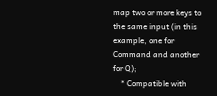map two or more keys to the same input (in this example, one for Command and another for Q);
    * Compatible with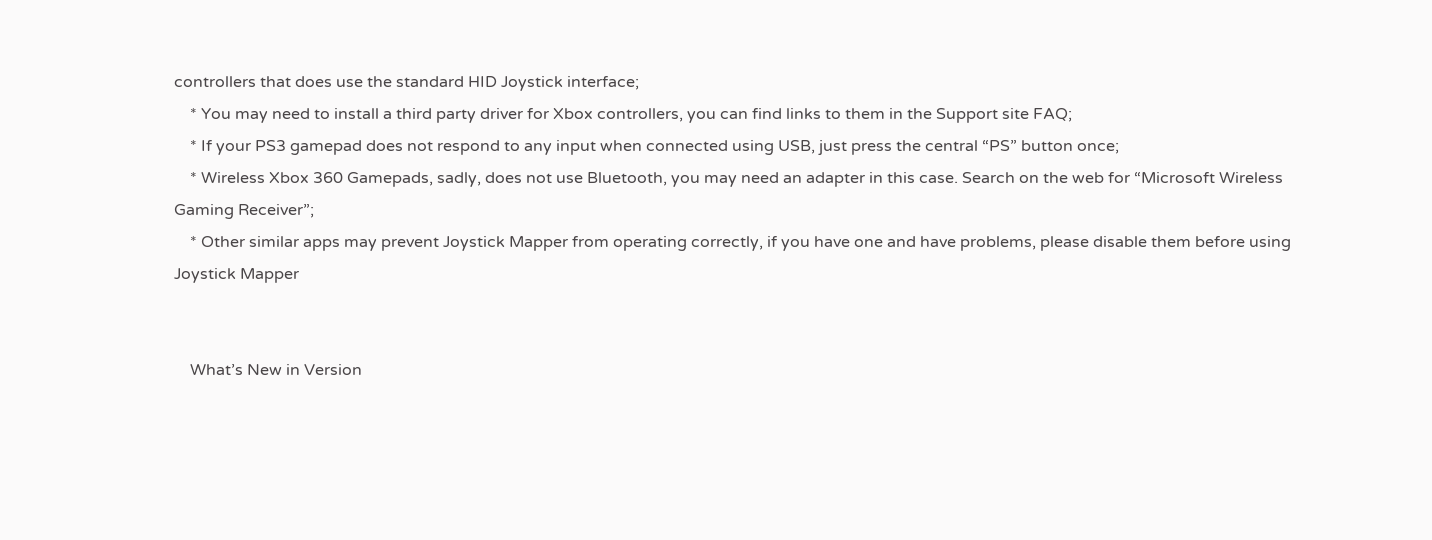controllers that does use the standard HID Joystick interface;
    * You may need to install a third party driver for Xbox controllers, you can find links to them in the Support site FAQ;
    * If your PS3 gamepad does not respond to any input when connected using USB, just press the central “PS” button once;
    * Wireless Xbox 360 Gamepads, sadly, does not use Bluetooth, you may need an adapter in this case. Search on the web for “Microsoft Wireless Gaming Receiver”;
    * Other similar apps may prevent Joystick Mapper from operating correctly, if you have one and have problems, please disable them before using Joystick Mapper


    What’s New in Version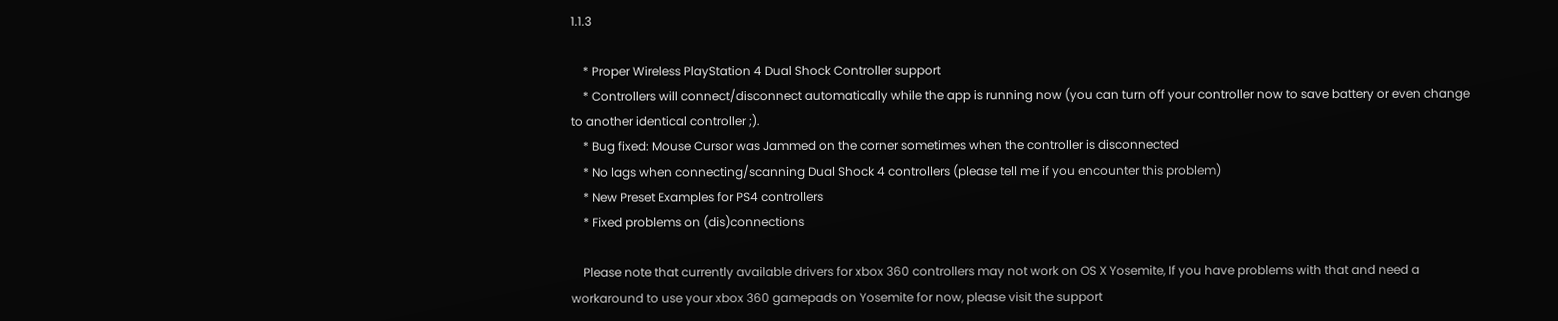1.1.3

    * Proper Wireless PlayStation 4 Dual Shock Controller support
    * Controllers will connect/disconnect automatically while the app is running now (you can turn off your controller now to save battery or even change to another identical controller ;).
    * Bug fixed: Mouse Cursor was Jammed on the corner sometimes when the controller is disconnected
    * No lags when connecting/scanning Dual Shock 4 controllers (please tell me if you encounter this problem)
    * New Preset Examples for PS4 controllers
    * Fixed problems on (dis)connections

    Please note that currently available drivers for xbox 360 controllers may not work on OS X Yosemite, If you have problems with that and need a workaround to use your xbox 360 gamepads on Yosemite for now, please visit the support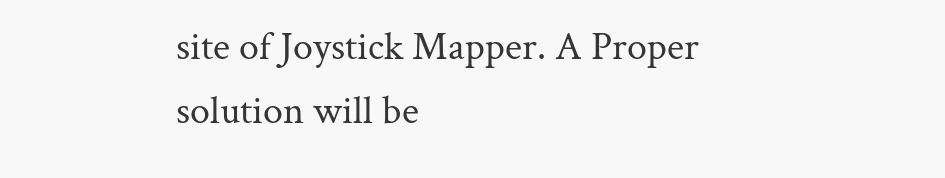site of Joystick Mapper. A Proper solution will be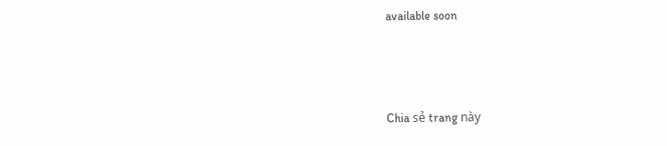available soon



Chia sẻ trang này